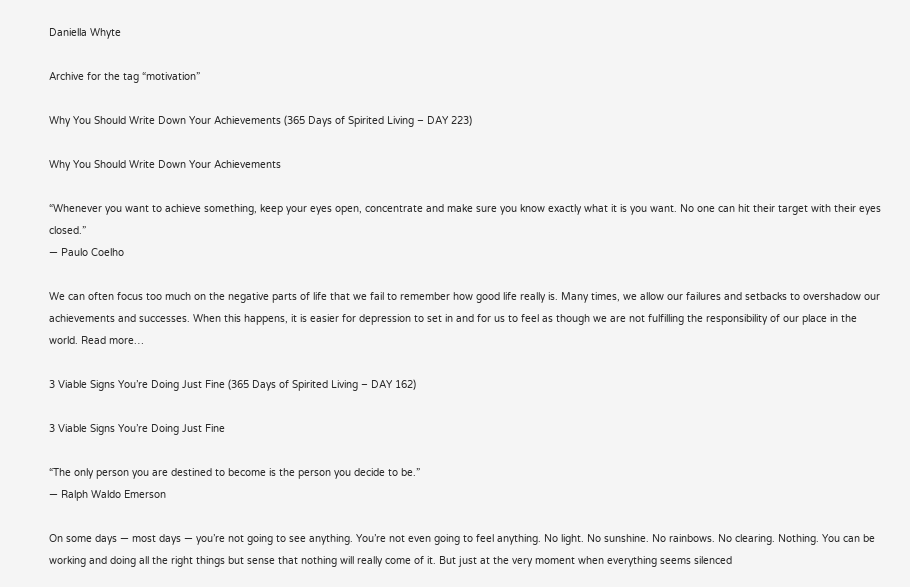Daniella Whyte

Archive for the tag “motivation”

Why You Should Write Down Your Achievements (365 Days of Spirited Living – DAY 223)

Why You Should Write Down Your Achievements

“Whenever you want to achieve something, keep your eyes open, concentrate and make sure you know exactly what it is you want. No one can hit their target with their eyes closed.”
— Paulo Coelho

We can often focus too much on the negative parts of life that we fail to remember how good life really is. Many times, we allow our failures and setbacks to overshadow our achievements and successes. When this happens, it is easier for depression to set in and for us to feel as though we are not fulfilling the responsibility of our place in the world. Read more…

3 Viable Signs You’re Doing Just Fine (365 Days of Spirited Living – DAY 162)

3 Viable Signs You’re Doing Just Fine

“The only person you are destined to become is the person you decide to be.”
— Ralph Waldo Emerson

On some days — most days — you’re not going to see anything. You’re not even going to feel anything. No light. No sunshine. No rainbows. No clearing. Nothing. You can be working and doing all the right things but sense that nothing will really come of it. But just at the very moment when everything seems silenced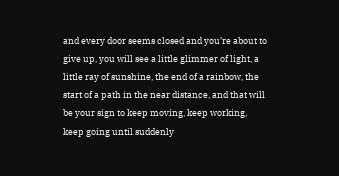and every door seems closed and you’re about to give up, you will see a little glimmer of light, a little ray of sunshine, the end of a rainbow, the start of a path in the near distance, and that will be your sign to keep moving, keep working, keep going until suddenly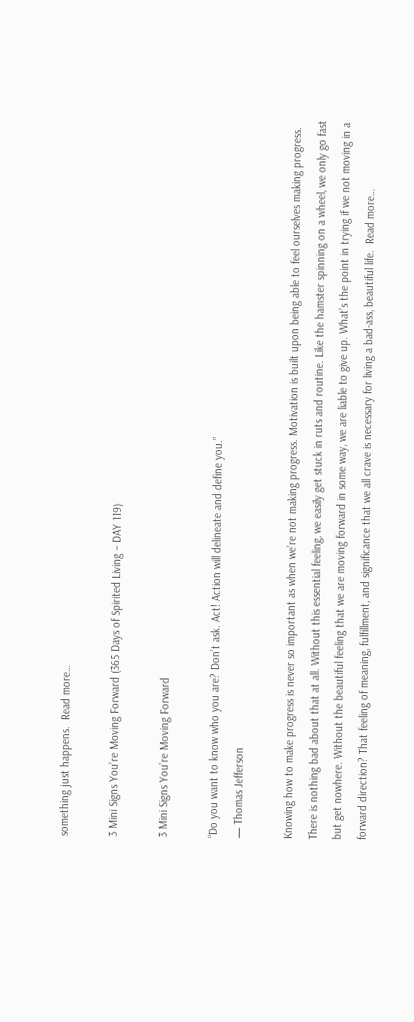something just happens.  Read more…

3 Mini Signs You’re Moving Forward (365 Days of Spirited Living – DAY 119)

3 Mini Signs You’re Moving Forward

“Do you want to know who you are? Don’t ask. Act! Action will delineate and define you.”
— Thomas Jefferson

Knowing how to make progress is never so important as when we’re not making progress. Motivation is built upon being able to feel ourselves making progress. There is nothing bad about that at all. Without this essential feeling, we easily get stuck in ruts and routine. Like the hamster spinning on a wheel, we only go fast but get nowhere. Without the beautiful feeling that we are moving forward in some way, we are liable to give up. What’s the point in trying if we not moving in a forward direction? That feeling of meaning, fulfillment, and significance that we all crave is necessary for living a bad-ass, beautiful life.  Read more…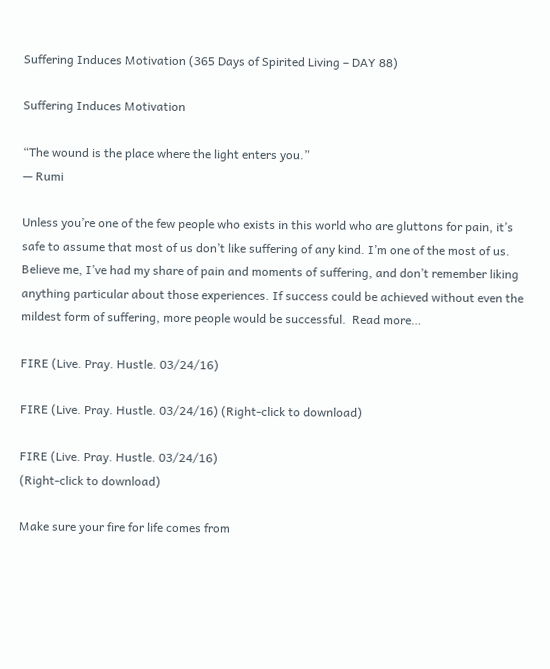Suffering Induces Motivation (365 Days of Spirited Living – DAY 88)

Suffering Induces Motivation

“The wound is the place where the light enters you.”
— Rumi

Unless you’re one of the few people who exists in this world who are gluttons for pain, it’s safe to assume that most of us don’t like suffering of any kind. I’m one of the most of us. Believe me, I’ve had my share of pain and moments of suffering, and don’t remember liking anything particular about those experiences. If success could be achieved without even the mildest form of suffering, more people would be successful.  Read more…

FIRE (Live. Pray. Hustle. 03/24/16)

FIRE (Live. Pray. Hustle. 03/24/16) (Right-click to download)

FIRE (Live. Pray. Hustle. 03/24/16)
(Right-click to download)

Make sure your fire for life comes from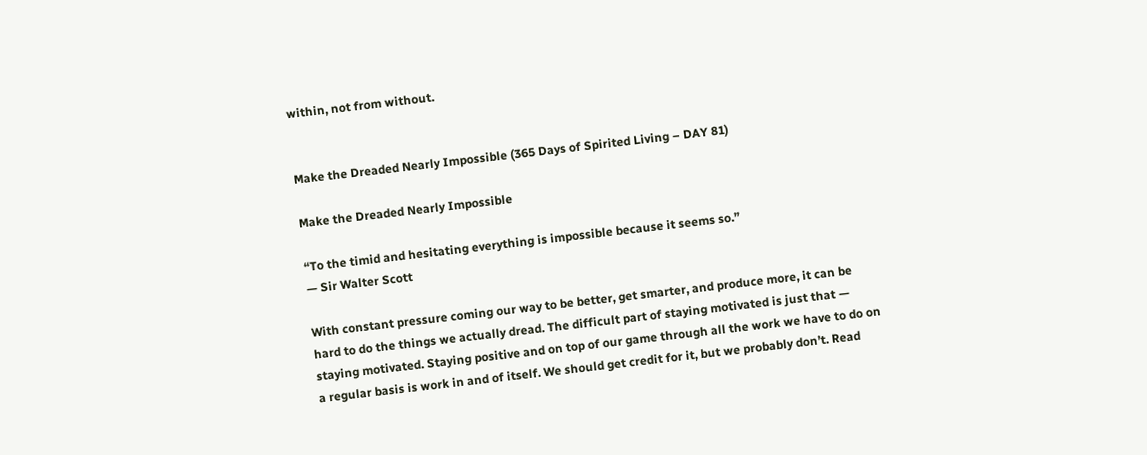within, not from without.


Make the Dreaded Nearly Impossible (365 Days of Spirited Living – DAY 81)

Make the Dreaded Nearly Impossible

“To the timid and hesitating everything is impossible because it seems so.”
— Sir Walter Scott

With constant pressure coming our way to be better, get smarter, and produce more, it can be hard to do the things we actually dread. The difficult part of staying motivated is just that — staying motivated. Staying positive and on top of our game through all the work we have to do on a regular basis is work in and of itself. We should get credit for it, but we probably don’t. Read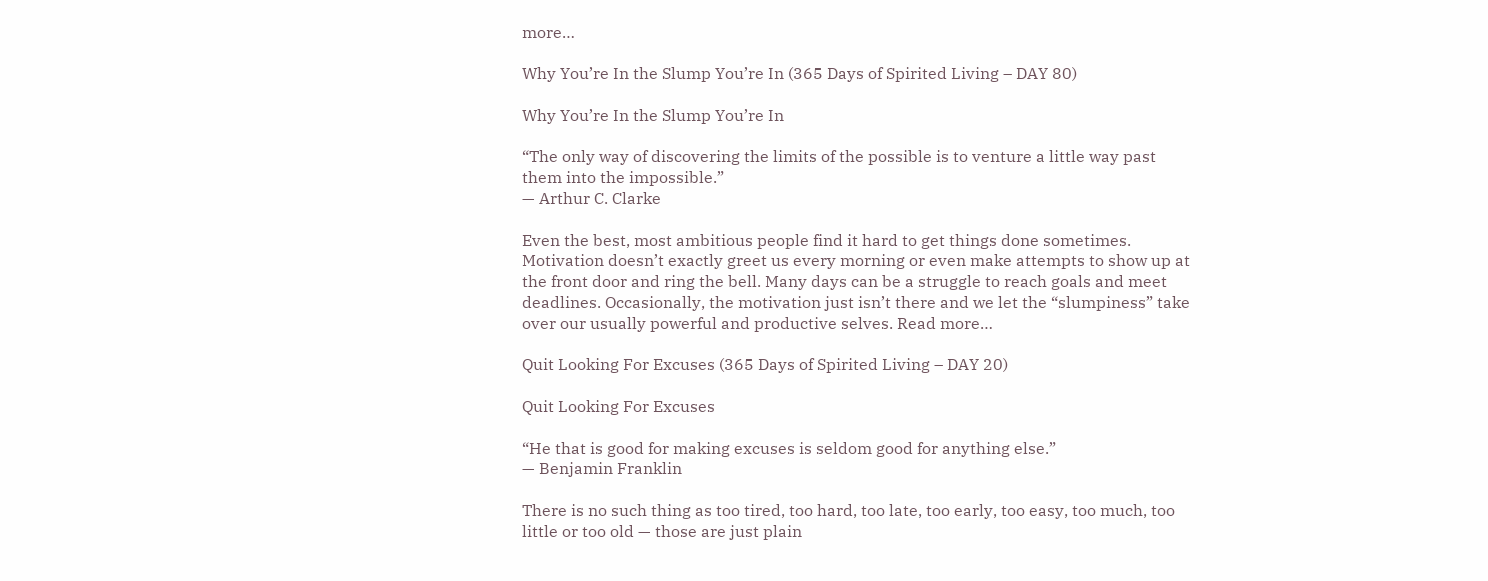more…

Why You’re In the Slump You’re In (365 Days of Spirited Living – DAY 80)

Why You’re In the Slump You’re In

“The only way of discovering the limits of the possible is to venture a little way past them into the impossible.”
— Arthur C. Clarke

Even the best, most ambitious people find it hard to get things done sometimes. Motivation doesn’t exactly greet us every morning or even make attempts to show up at the front door and ring the bell. Many days can be a struggle to reach goals and meet deadlines. Occasionally, the motivation just isn’t there and we let the “slumpiness” take over our usually powerful and productive selves. Read more…

Quit Looking For Excuses (365 Days of Spirited Living – DAY 20)

Quit Looking For Excuses

“He that is good for making excuses is seldom good for anything else.”
— Benjamin Franklin

There is no such thing as too tired, too hard, too late, too early, too easy, too much, too little or too old — those are just plain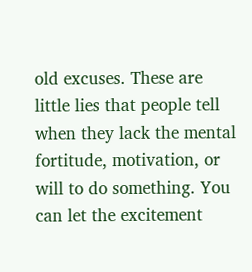old excuses. These are little lies that people tell when they lack the mental fortitude, motivation, or will to do something. You can let the excitement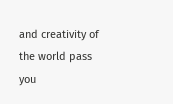and creativity of the world pass you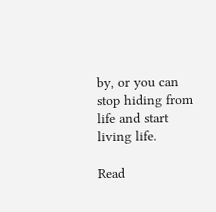by, or you can stop hiding from life and start living life.

Read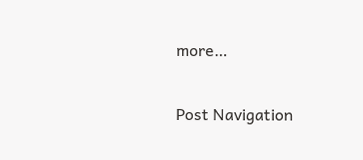more…

Post Navigation